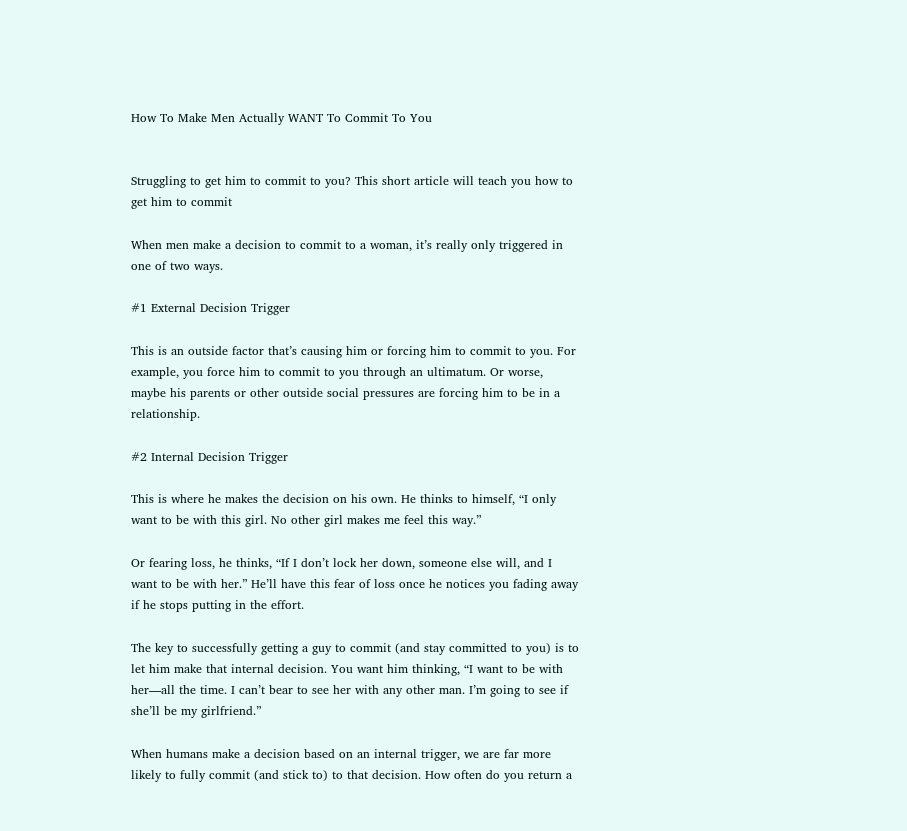How To Make Men Actually WANT To Commit To You


Struggling to get him to commit to you? This short article will teach you how to get him to commit

When men make a decision to commit to a woman, it’s really only triggered in one of two ways.

#1 External Decision Trigger

This is an outside factor that’s causing him or forcing him to commit to you. For example, you force him to commit to you through an ultimatum. Or worse, maybe his parents or other outside social pressures are forcing him to be in a relationship.

#2 Internal Decision Trigger

This is where he makes the decision on his own. He thinks to himself, “I only want to be with this girl. No other girl makes me feel this way.”

Or fearing loss, he thinks, “If I don’t lock her down, someone else will, and I want to be with her.” He’ll have this fear of loss once he notices you fading away if he stops putting in the effort.

The key to successfully getting a guy to commit (and stay committed to you) is to let him make that internal decision. You want him thinking, “I want to be with her—all the time. I can’t bear to see her with any other man. I’m going to see if she’ll be my girlfriend.”

When humans make a decision based on an internal trigger, we are far more likely to fully commit (and stick to) to that decision. How often do you return a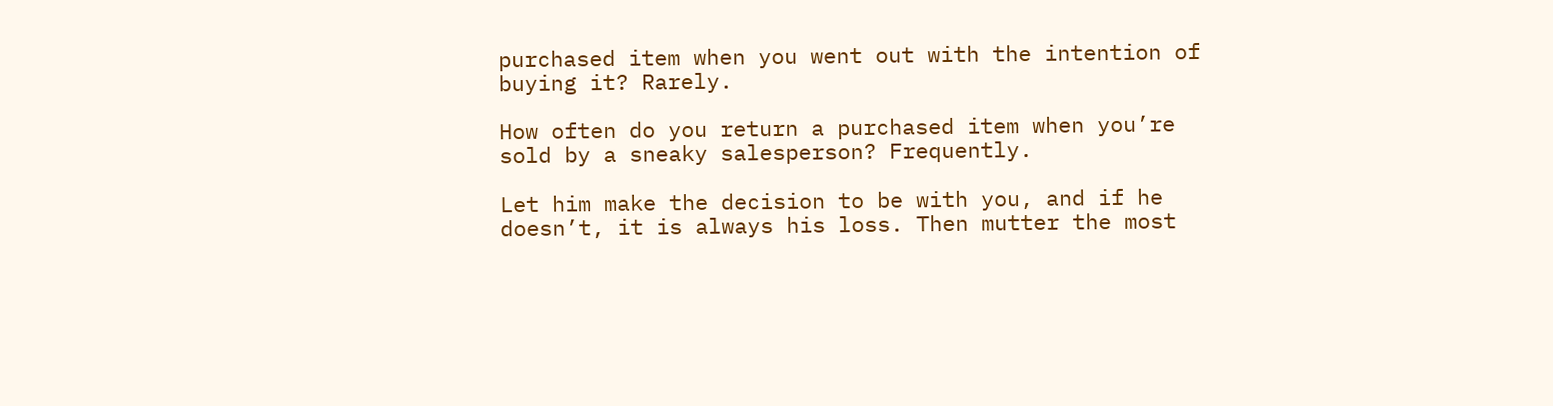purchased item when you went out with the intention of buying it? Rarely.

How often do you return a purchased item when you’re sold by a sneaky salesperson? Frequently.

Let him make the decision to be with you, and if he doesn’t, it is always his loss. Then mutter the most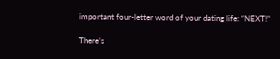important four-letter word of your dating life: “NEXT!”

There’s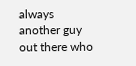always another guy out there who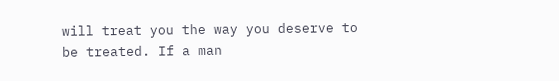will treat you the way you deserve to be treated. If a man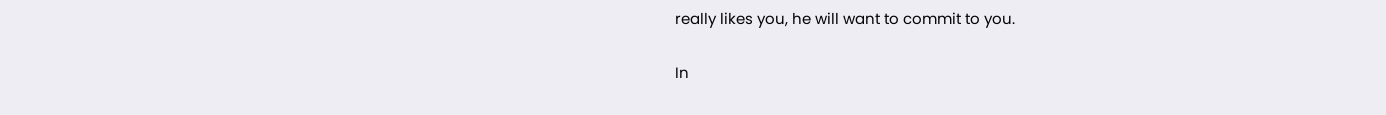really likes you, he will want to commit to you.

In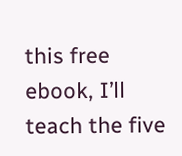this free ebook, I’ll teach the five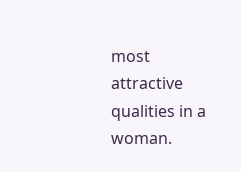most attractive qualities in a woman.